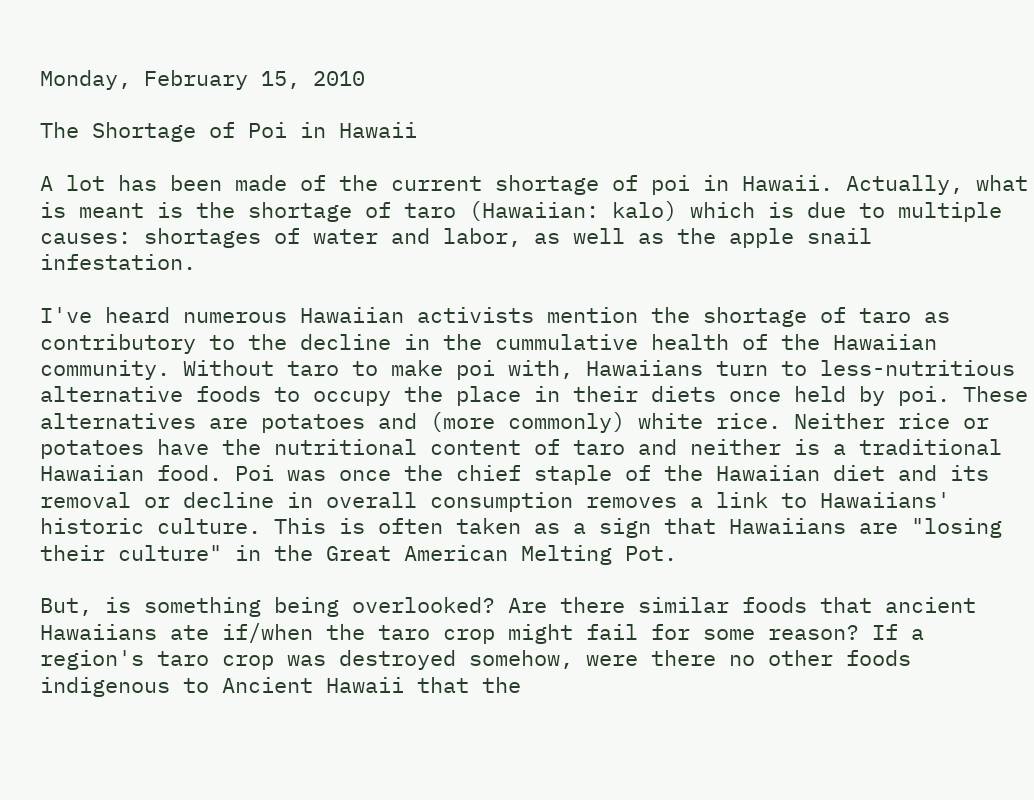Monday, February 15, 2010

The Shortage of Poi in Hawaii

A lot has been made of the current shortage of poi in Hawaii. Actually, what is meant is the shortage of taro (Hawaiian: kalo) which is due to multiple causes: shortages of water and labor, as well as the apple snail infestation.

I've heard numerous Hawaiian activists mention the shortage of taro as contributory to the decline in the cummulative health of the Hawaiian community. Without taro to make poi with, Hawaiians turn to less-nutritious alternative foods to occupy the place in their diets once held by poi. These alternatives are potatoes and (more commonly) white rice. Neither rice or potatoes have the nutritional content of taro and neither is a traditional Hawaiian food. Poi was once the chief staple of the Hawaiian diet and its removal or decline in overall consumption removes a link to Hawaiians' historic culture. This is often taken as a sign that Hawaiians are "losing their culture" in the Great American Melting Pot.

But, is something being overlooked? Are there similar foods that ancient Hawaiians ate if/when the taro crop might fail for some reason? If a region's taro crop was destroyed somehow, were there no other foods indigenous to Ancient Hawaii that the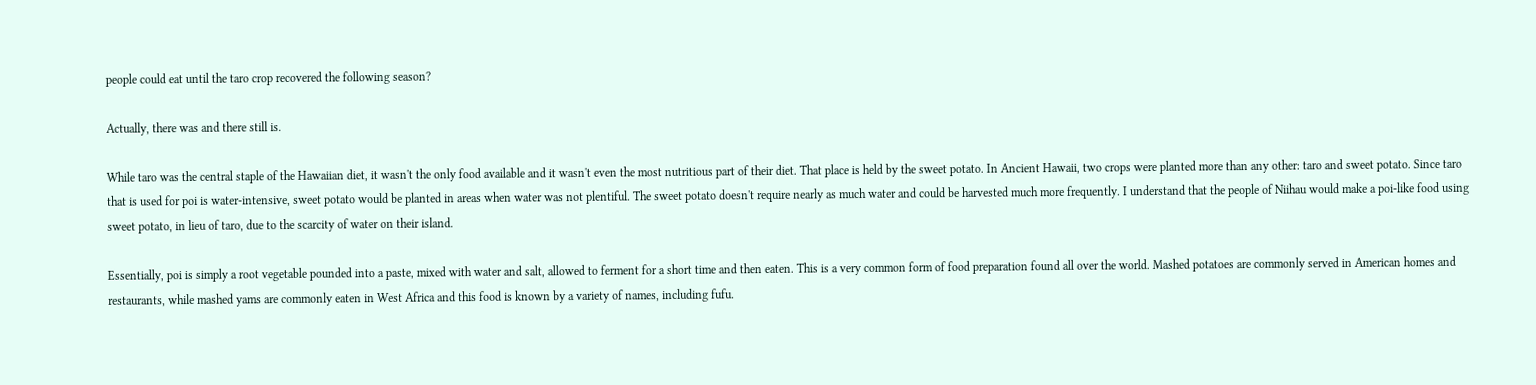people could eat until the taro crop recovered the following season?

Actually, there was and there still is.

While taro was the central staple of the Hawaiian diet, it wasn't the only food available and it wasn't even the most nutritious part of their diet. That place is held by the sweet potato. In Ancient Hawaii, two crops were planted more than any other: taro and sweet potato. Since taro that is used for poi is water-intensive, sweet potato would be planted in areas when water was not plentiful. The sweet potato doesn't require nearly as much water and could be harvested much more frequently. I understand that the people of Niihau would make a poi-like food using sweet potato, in lieu of taro, due to the scarcity of water on their island.

Essentially, poi is simply a root vegetable pounded into a paste, mixed with water and salt, allowed to ferment for a short time and then eaten. This is a very common form of food preparation found all over the world. Mashed potatoes are commonly served in American homes and restaurants, while mashed yams are commonly eaten in West Africa and this food is known by a variety of names, including fufu.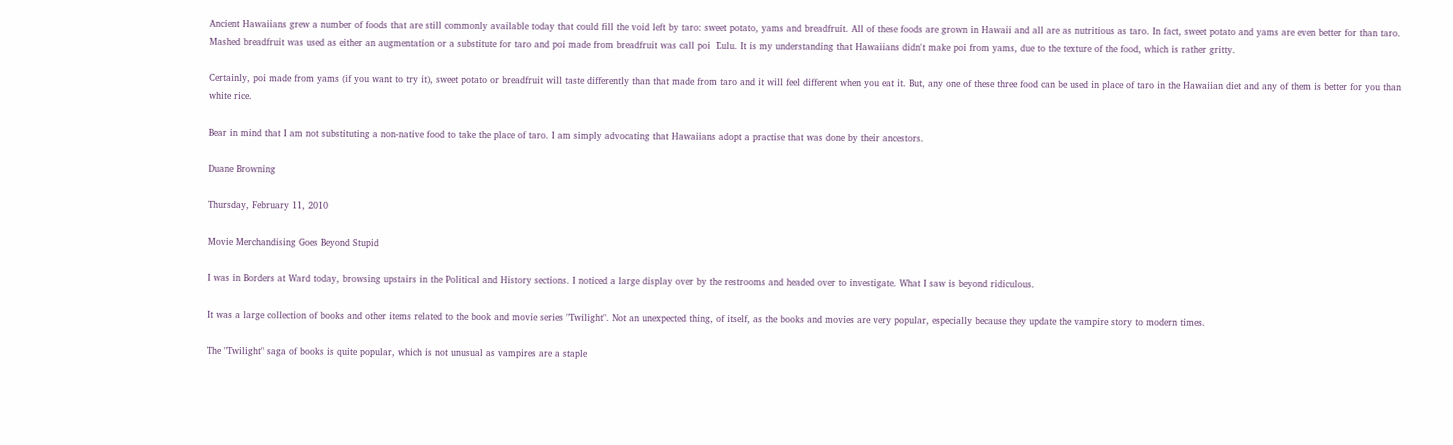Ancient Hawaiians grew a number of foods that are still commonly available today that could fill the void left by taro: sweet potato, yams and breadfruit. All of these foods are grown in Hawaii and all are as nutritious as taro. In fact, sweet potato and yams are even better for than taro. Mashed breadfruit was used as either an augmentation or a substitute for taro and poi made from breadfruit was call poi  Ľulu. It is my understanding that Hawaiians didn't make poi from yams, due to the texture of the food, which is rather gritty.

Certainly, poi made from yams (if you want to try it), sweet potato or breadfruit will taste differently than that made from taro and it will feel different when you eat it. But, any one of these three food can be used in place of taro in the Hawaiian diet and any of them is better for you than white rice.

Bear in mind that I am not substituting a non-native food to take the place of taro. I am simply advocating that Hawaiians adopt a practise that was done by their ancestors.

Duane Browning

Thursday, February 11, 2010

Movie Merchandising Goes Beyond Stupid

I was in Borders at Ward today, browsing upstairs in the Political and History sections. I noticed a large display over by the restrooms and headed over to investigate. What I saw is beyond ridiculous.

It was a large collection of books and other items related to the book and movie series "Twilight". Not an unexpected thing, of itself, as the books and movies are very popular, especially because they update the vampire story to modern times.

The "Twilight" saga of books is quite popular, which is not unusual as vampires are a staple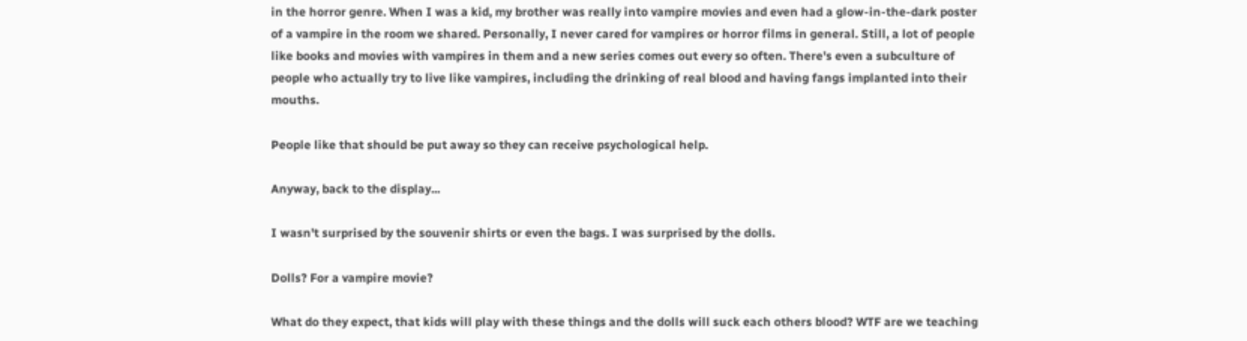in the horror genre. When I was a kid, my brother was really into vampire movies and even had a glow-in-the-dark poster of a vampire in the room we shared. Personally, I never cared for vampires or horror films in general. Still, a lot of people like books and movies with vampires in them and a new series comes out every so often. There's even a subculture of people who actually try to live like vampires, including the drinking of real blood and having fangs implanted into their mouths.

People like that should be put away so they can receive psychological help.

Anyway, back to the display...

I wasn't surprised by the souvenir shirts or even the bags. I was surprised by the dolls.

Dolls? For a vampire movie?

What do they expect, that kids will play with these things and the dolls will suck each others blood? WTF are we teaching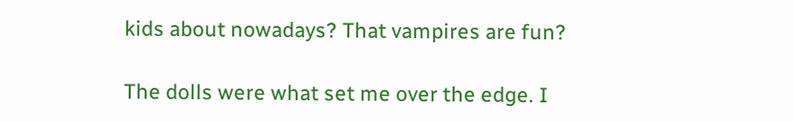kids about nowadays? That vampires are fun?

The dolls were what set me over the edge. I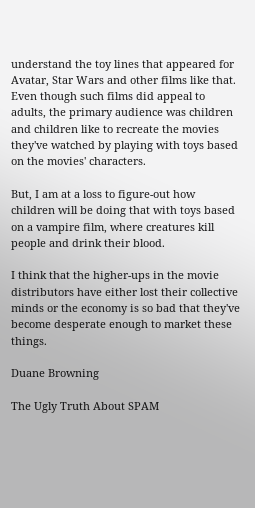understand the toy lines that appeared for Avatar, Star Wars and other films like that. Even though such films did appeal to adults, the primary audience was children and children like to recreate the movies they've watched by playing with toys based on the movies' characters.

But, I am at a loss to figure-out how children will be doing that with toys based on a vampire film, where creatures kill people and drink their blood.

I think that the higher-ups in the movie distributors have either lost their collective minds or the economy is so bad that they've become desperate enough to market these things.

Duane Browning

The Ugly Truth About SPAM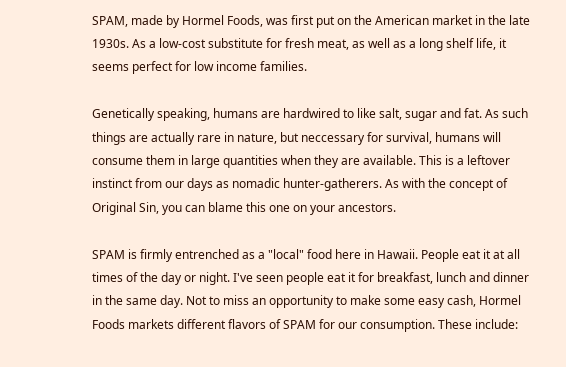SPAM, made by Hormel Foods, was first put on the American market in the late 1930s. As a low-cost substitute for fresh meat, as well as a long shelf life, it seems perfect for low income families.

Genetically speaking, humans are hardwired to like salt, sugar and fat. As such things are actually rare in nature, but neccessary for survival, humans will consume them in large quantities when they are available. This is a leftover instinct from our days as nomadic hunter-gatherers. As with the concept of Original Sin, you can blame this one on your ancestors.

SPAM is firmly entrenched as a "local" food here in Hawaii. People eat it at all times of the day or night. I've seen people eat it for breakfast, lunch and dinner in the same day. Not to miss an opportunity to make some easy cash, Hormel Foods markets different flavors of SPAM for our consumption. These include: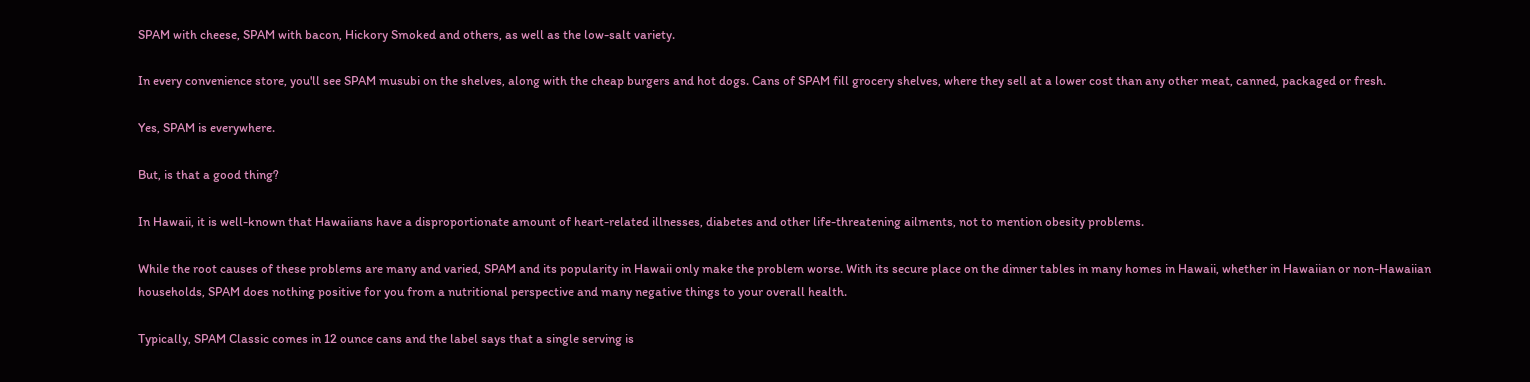SPAM with cheese, SPAM with bacon, Hickory Smoked and others, as well as the low-salt variety.

In every convenience store, you'll see SPAM musubi on the shelves, along with the cheap burgers and hot dogs. Cans of SPAM fill grocery shelves, where they sell at a lower cost than any other meat, canned, packaged or fresh.

Yes, SPAM is everywhere.

But, is that a good thing?

In Hawaii, it is well-known that Hawaiians have a disproportionate amount of heart-related illnesses, diabetes and other life-threatening ailments, not to mention obesity problems.

While the root causes of these problems are many and varied, SPAM and its popularity in Hawaii only make the problem worse. With its secure place on the dinner tables in many homes in Hawaii, whether in Hawaiian or non-Hawaiian households, SPAM does nothing positive for you from a nutritional perspective and many negative things to your overall health.

Typically, SPAM Classic comes in 12 ounce cans and the label says that a single serving is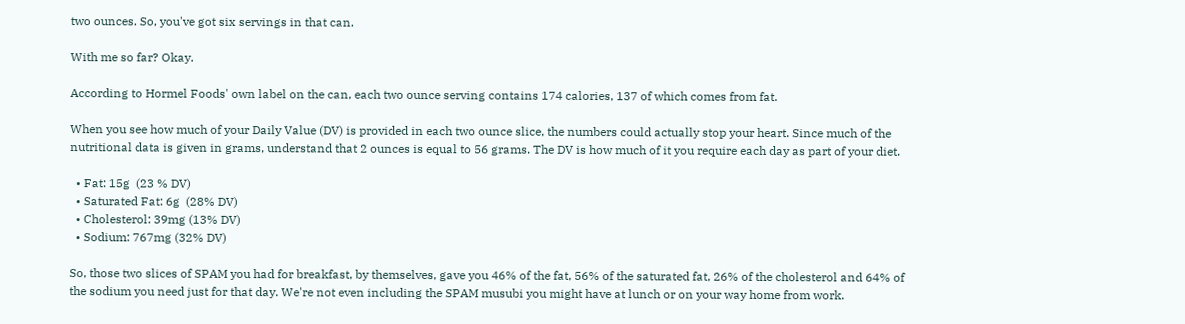two ounces. So, you've got six servings in that can.

With me so far? Okay.

According to Hormel Foods' own label on the can, each two ounce serving contains 174 calories, 137 of which comes from fat.

When you see how much of your Daily Value (DV) is provided in each two ounce slice, the numbers could actually stop your heart. Since much of the nutritional data is given in grams, understand that 2 ounces is equal to 56 grams. The DV is how much of it you require each day as part of your diet.

  • Fat: 15g  (23 % DV)
  • Saturated Fat: 6g  (28% DV)
  • Cholesterol: 39mg (13% DV)
  • Sodium: 767mg (32% DV)

So, those two slices of SPAM you had for breakfast, by themselves, gave you 46% of the fat, 56% of the saturated fat, 26% of the cholesterol and 64% of the sodium you need just for that day. We're not even including the SPAM musubi you might have at lunch or on your way home from work.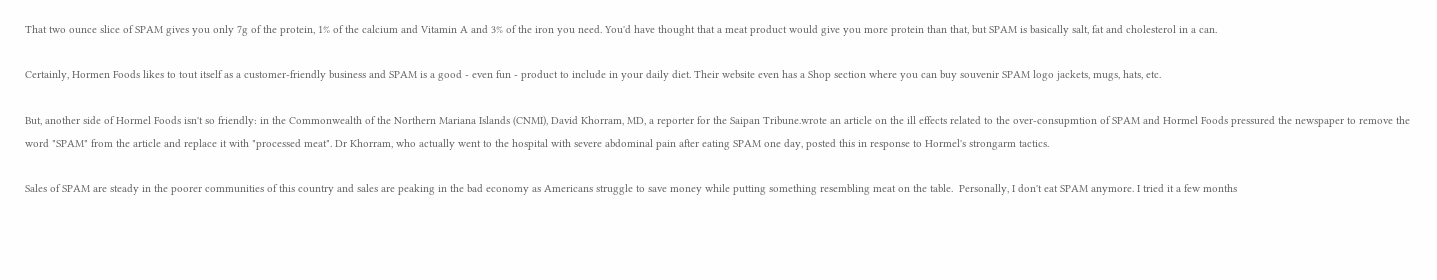That two ounce slice of SPAM gives you only 7g of the protein, 1% of the calcium and Vitamin A and 3% of the iron you need. You'd have thought that a meat product would give you more protein than that, but SPAM is basically salt, fat and cholesterol in a can.

Certainly, Hormen Foods likes to tout itself as a customer-friendly business and SPAM is a good - even fun - product to include in your daily diet. Their website even has a Shop section where you can buy souvenir SPAM logo jackets, mugs, hats, etc.

But, another side of Hormel Foods isn't so friendly: in the Commonwealth of the Northern Mariana Islands (CNMI), David Khorram, MD, a reporter for the Saipan Tribune.wrote an article on the ill effects related to the over-consupmtion of SPAM and Hormel Foods pressured the newspaper to remove the word "SPAM" from the article and replace it with "processed meat". Dr Khorram, who actually went to the hospital with severe abdominal pain after eating SPAM one day, posted this in response to Hormel's strongarm tactics.

Sales of SPAM are steady in the poorer communities of this country and sales are peaking in the bad economy as Americans struggle to save money while putting something resembling meat on the table.  Personally, I don't eat SPAM anymore. I tried it a few months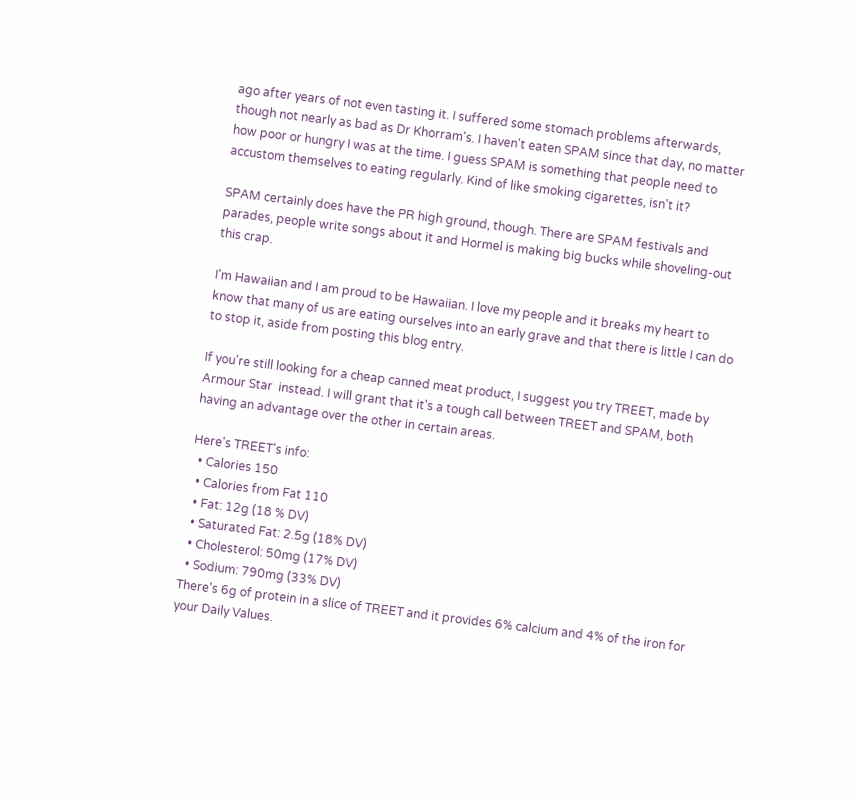ago after years of not even tasting it. I suffered some stomach problems afterwards, though not nearly as bad as Dr Khorram's. I haven't eaten SPAM since that day, no matter how poor or hungry I was at the time. I guess SPAM is something that people need to accustom themselves to eating regularly. Kind of like smoking cigarettes, isn't it?

SPAM certainly does have the PR high ground, though. There are SPAM festivals and parades, people write songs about it and Hormel is making big bucks while shoveling-out this crap.

I'm Hawaiian and I am proud to be Hawaiian. I love my people and it breaks my heart to know that many of us are eating ourselves into an early grave and that there is little I can do to stop it, aside from posting this blog entry.

If you're still looking for a cheap canned meat product, I suggest you try TREET, made by Armour Star  instead. I will grant that it's a tough call between TREET and SPAM, both having an advantage over the other in certain areas.

Here's TREET's info:
  • Calories 150
  • Calories from Fat 110
  • Fat: 12g (18 % DV)
  • Saturated Fat: 2.5g (18% DV)
  • Cholesterol: 50mg (17% DV)
  • Sodium: 790mg (33% DV)
There's 6g of protein in a slice of TREET and it provides 6% calcium and 4% of the iron for your Daily Values.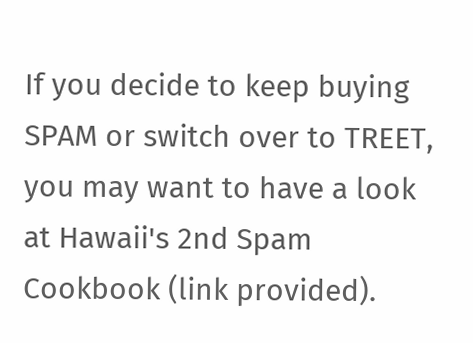If you decide to keep buying SPAM or switch over to TREET, you may want to have a look at Hawaii's 2nd Spam Cookbook (link provided).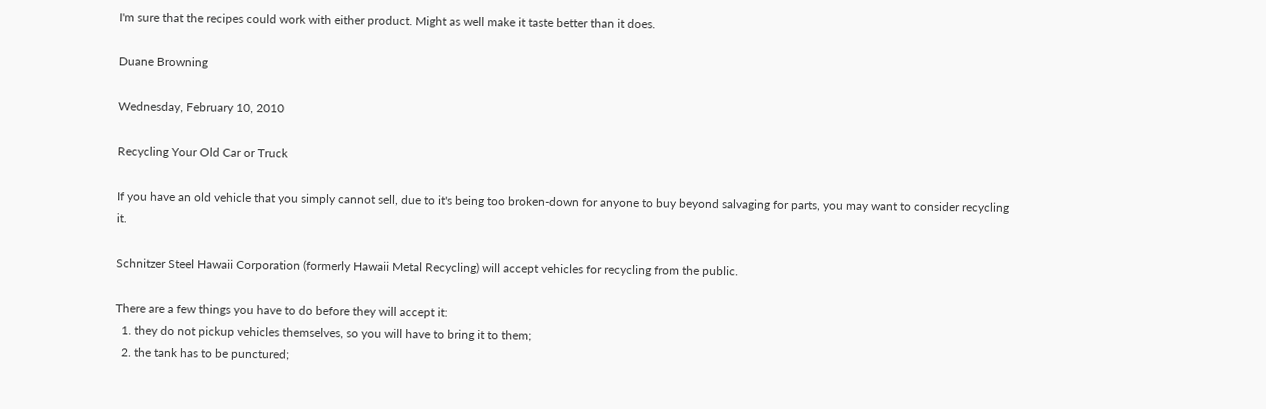I'm sure that the recipes could work with either product. Might as well make it taste better than it does.

Duane Browning

Wednesday, February 10, 2010

Recycling Your Old Car or Truck

If you have an old vehicle that you simply cannot sell, due to it's being too broken-down for anyone to buy beyond salvaging for parts, you may want to consider recycling it.

Schnitzer Steel Hawaii Corporation (formerly Hawaii Metal Recycling) will accept vehicles for recycling from the public.

There are a few things you have to do before they will accept it:
  1. they do not pickup vehicles themselves, so you will have to bring it to them;
  2. the tank has to be punctured;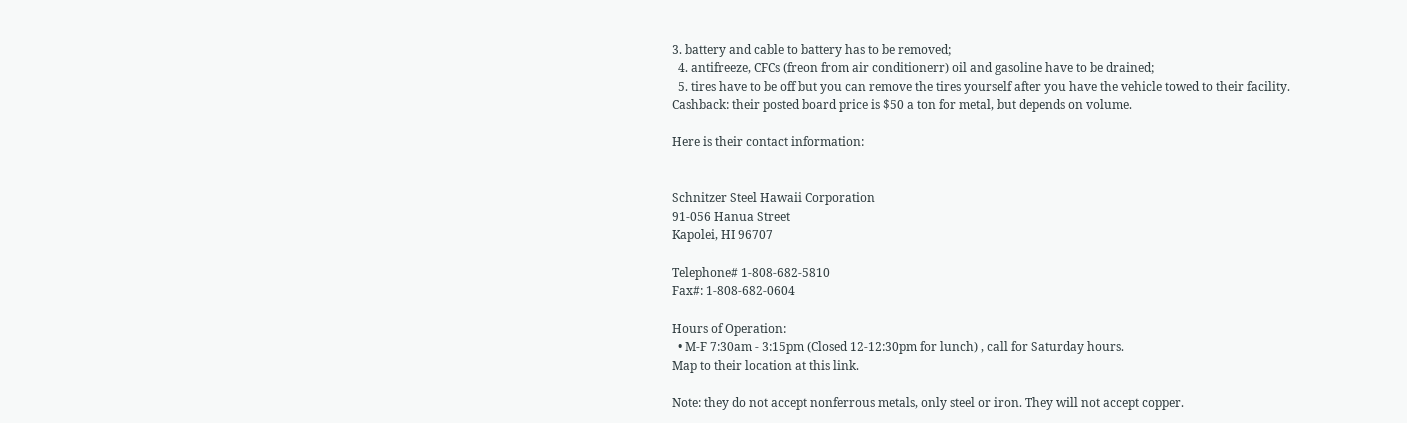3. battery and cable to battery has to be removed;
  4. antifreeze, CFCs (freon from air conditionerr) oil and gasoline have to be drained;
  5. tires have to be off but you can remove the tires yourself after you have the vehicle towed to their facility.
Cashback: their posted board price is $50 a ton for metal, but depends on volume.

Here is their contact information:


Schnitzer Steel Hawaii Corporation
91-056 Hanua Street
Kapolei, HI 96707

Telephone# 1-808-682-5810
Fax#: 1-808-682-0604

Hours of Operation:
  • M-F 7:30am - 3:15pm (Closed 12-12:30pm for lunch) , call for Saturday hours.
Map to their location at this link.

Note: they do not accept nonferrous metals, only steel or iron. They will not accept copper.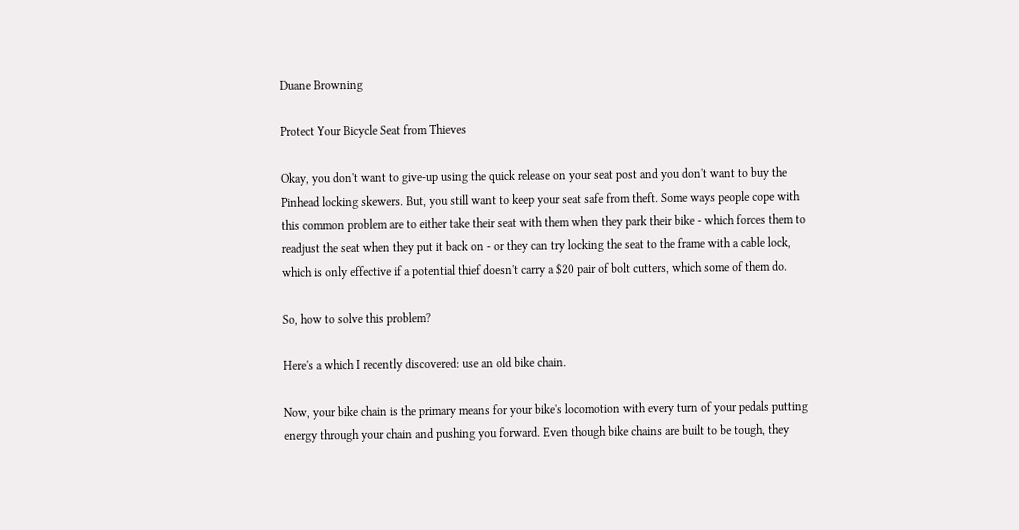Duane Browning

Protect Your Bicycle Seat from Thieves

Okay, you don't want to give-up using the quick release on your seat post and you don't want to buy the Pinhead locking skewers. But, you still want to keep your seat safe from theft. Some ways people cope with this common problem are to either take their seat with them when they park their bike - which forces them to readjust the seat when they put it back on - or they can try locking the seat to the frame with a cable lock, which is only effective if a potential thief doesn't carry a $20 pair of bolt cutters, which some of them do.

So, how to solve this problem?

Here's a which I recently discovered: use an old bike chain.

Now, your bike chain is the primary means for your bike's locomotion with every turn of your pedals putting energy through your chain and pushing you forward. Even though bike chains are built to be tough, they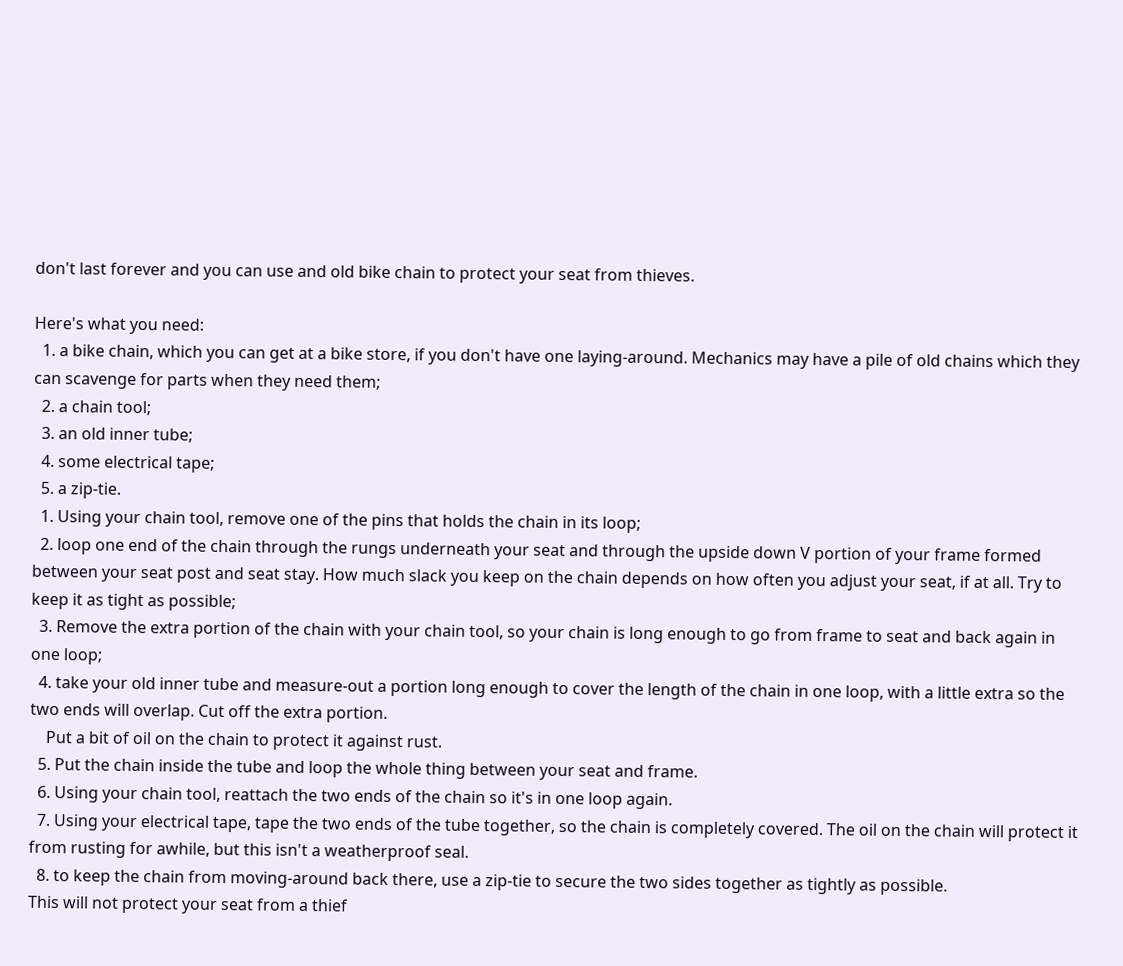don't last forever and you can use and old bike chain to protect your seat from thieves.

Here's what you need:
  1. a bike chain, which you can get at a bike store, if you don't have one laying-around. Mechanics may have a pile of old chains which they can scavenge for parts when they need them;
  2. a chain tool;
  3. an old inner tube;
  4. some electrical tape;
  5. a zip-tie.
  1. Using your chain tool, remove one of the pins that holds the chain in its loop;
  2. loop one end of the chain through the rungs underneath your seat and through the upside down V portion of your frame formed between your seat post and seat stay. How much slack you keep on the chain depends on how often you adjust your seat, if at all. Try to keep it as tight as possible;
  3. Remove the extra portion of the chain with your chain tool, so your chain is long enough to go from frame to seat and back again in one loop;
  4. take your old inner tube and measure-out a portion long enough to cover the length of the chain in one loop, with a little extra so the two ends will overlap. Cut off the extra portion.
    Put a bit of oil on the chain to protect it against rust.
  5. Put the chain inside the tube and loop the whole thing between your seat and frame.
  6. Using your chain tool, reattach the two ends of the chain so it's in one loop again.
  7. Using your electrical tape, tape the two ends of the tube together, so the chain is completely covered. The oil on the chain will protect it from rusting for awhile, but this isn't a weatherproof seal.
  8. to keep the chain from moving-around back there, use a zip-tie to secure the two sides together as tightly as possible.
This will not protect your seat from a thief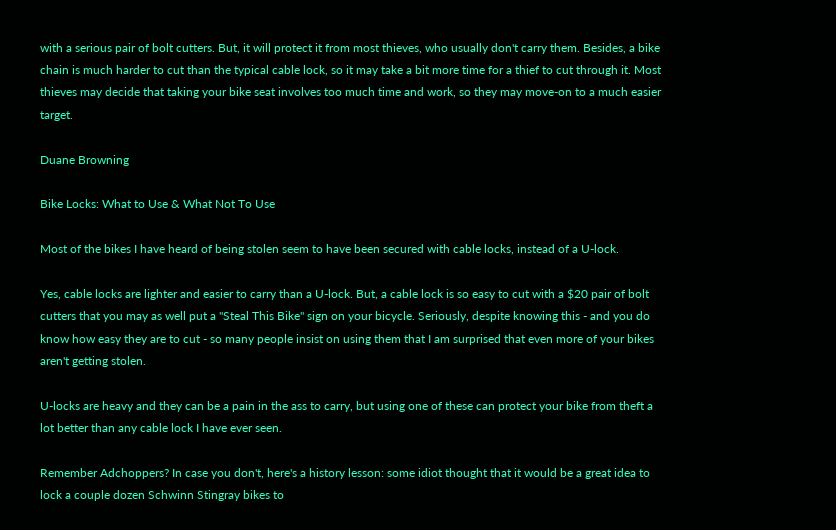with a serious pair of bolt cutters. But, it will protect it from most thieves, who usually don't carry them. Besides, a bike chain is much harder to cut than the typical cable lock, so it may take a bit more time for a thief to cut through it. Most thieves may decide that taking your bike seat involves too much time and work, so they may move-on to a much easier target.

Duane Browning

Bike Locks: What to Use & What Not To Use

Most of the bikes I have heard of being stolen seem to have been secured with cable locks, instead of a U-lock.

Yes, cable locks are lighter and easier to carry than a U-lock. But, a cable lock is so easy to cut with a $20 pair of bolt cutters that you may as well put a "Steal This Bike" sign on your bicycle. Seriously, despite knowing this - and you do know how easy they are to cut - so many people insist on using them that I am surprised that even more of your bikes aren't getting stolen.

U-locks are heavy and they can be a pain in the ass to carry, but using one of these can protect your bike from theft a lot better than any cable lock I have ever seen.

Remember Adchoppers? In case you don't, here's a history lesson: some idiot thought that it would be a great idea to lock a couple dozen Schwinn Stingray bikes to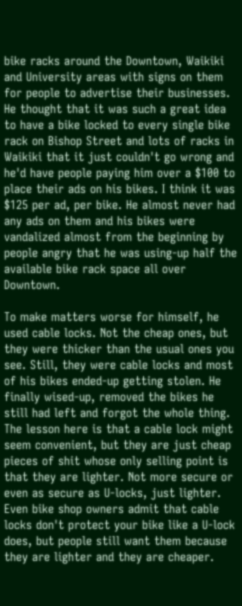bike racks around the Downtown, Waikiki and University areas with signs on them for people to advertise their businesses. He thought that it was such a great idea to have a bike locked to every single bike rack on Bishop Street and lots of racks in Waikiki that it just couldn't go wrong and he'd have people paying him over a $100 to place their ads on his bikes. I think it was $125 per ad, per bike. He almost never had any ads on them and his bikes were vandalized almost from the beginning by people angry that he was using-up half the available bike rack space all over Downtown.

To make matters worse for himself, he used cable locks. Not the cheap ones, but they were thicker than the usual ones you see. Still, they were cable locks and most of his bikes ended-up getting stolen. He finally wised-up, removed the bikes he still had left and forgot the whole thing.
The lesson here is that a cable lock might seem convenient, but they are just cheap pieces of shit whose only selling point is that they are lighter. Not more secure or even as secure as U-locks, just lighter. Even bike shop owners admit that cable locks don't protect your bike like a U-lock does, but people still want them because they are lighter and they are cheaper.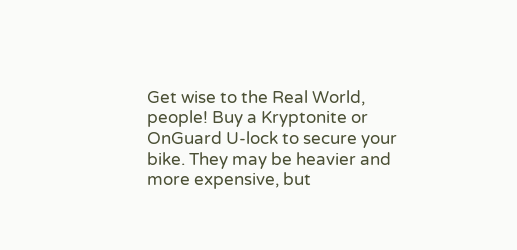Get wise to the Real World, people! Buy a Kryptonite or OnGuard U-lock to secure your bike. They may be heavier and more expensive, but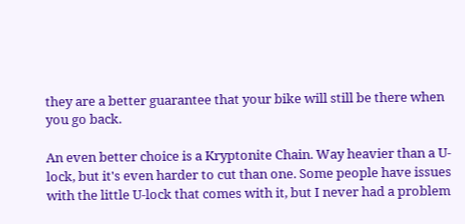they are a better guarantee that your bike will still be there when you go back.

An even better choice is a Kryptonite Chain. Way heavier than a U-lock, but it's even harder to cut than one. Some people have issues with the little U-lock that comes with it, but I never had a problem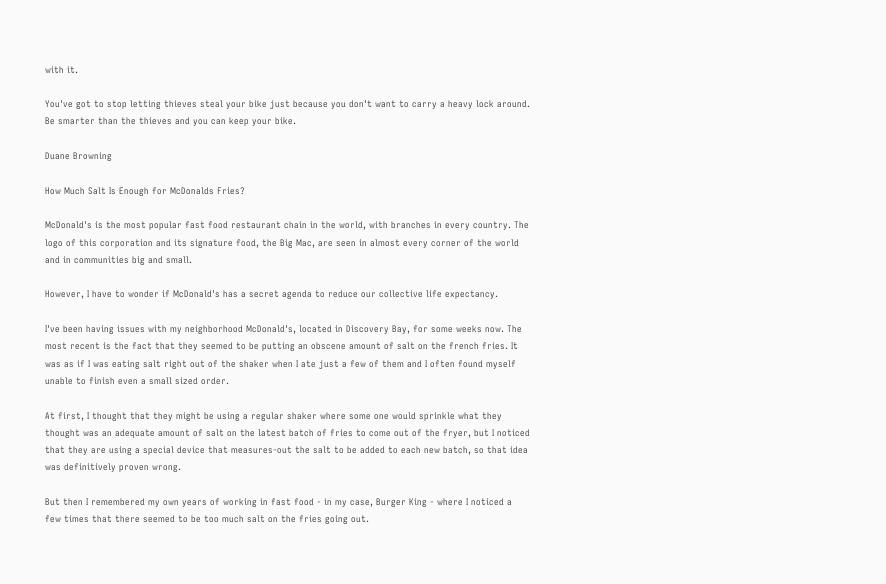with it.

You've got to stop letting thieves steal your bike just because you don't want to carry a heavy lock around. Be smarter than the thieves and you can keep your bike.

Duane Browning

How Much Salt Is Enough for McDonalds Fries?

McDonald's is the most popular fast food restaurant chain in the world, with branches in every country. The logo of this corporation and its signature food, the Big Mac, are seen in almost every corner of the world and in communities big and small.

However, I have to wonder if McDonald's has a secret agenda to reduce our collective life expectancy.

I've been having issues with my neighborhood McDonald's, located in Discovery Bay, for some weeks now. The most recent is the fact that they seemed to be putting an obscene amount of salt on the french fries. It was as if I was eating salt right out of the shaker when I ate just a few of them and I often found myself unable to finish even a small sized order.

At first, I thought that they might be using a regular shaker where some one would sprinkle what they thought was an adequate amount of salt on the latest batch of fries to come out of the fryer, but I noticed that they are using a special device that measures-out the salt to be added to each new batch, so that idea was definitively proven wrong.

But then I remembered my own years of working in fast food - in my case, Burger King - where I noticed a few times that there seemed to be too much salt on the fries going out.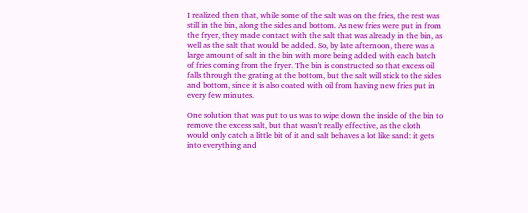I realized then that, while some of the salt was on the fries, the rest was still in the bin, along the sides and bottom. As new fries were put in from the fryer, they made contact with the salt that was already in the bin, as well as the salt that would be added. So, by late afternoon, there was a large amount of salt in the bin with more being added with each batch of fries coming from the fryer. The bin is constructed so that excess oil falls through the grating at the bottom, but the salt will stick to the sides and bottom, since it is also coated with oil from having new fries put in every few minutes.

One solution that was put to us was to wipe down the inside of the bin to remove the excess salt, but that wasn't really effective, as the cloth would only catch a little bit of it and salt behaves a lot like sand: it gets into everything and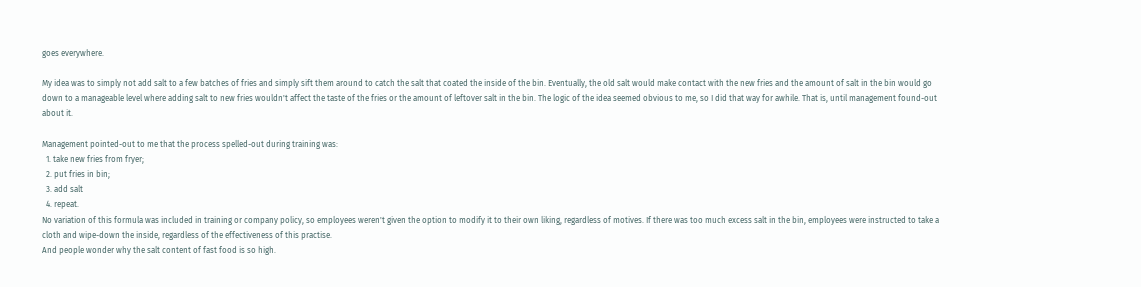goes everywhere.

My idea was to simply not add salt to a few batches of fries and simply sift them around to catch the salt that coated the inside of the bin. Eventually, the old salt would make contact with the new fries and the amount of salt in the bin would go down to a manageable level where adding salt to new fries wouldn't affect the taste of the fries or the amount of leftover salt in the bin. The logic of the idea seemed obvious to me, so I did that way for awhile. That is, until management found-out about it.

Management pointed-out to me that the process spelled-out during training was:
  1. take new fries from fryer;
  2. put fries in bin;
  3. add salt
  4. repeat.
No variation of this formula was included in training or company policy, so employees weren't given the option to modify it to their own liking, regardless of motives. If there was too much excess salt in the bin, employees were instructed to take a cloth and wipe-down the inside, regardless of the effectiveness of this practise.
And people wonder why the salt content of fast food is so high.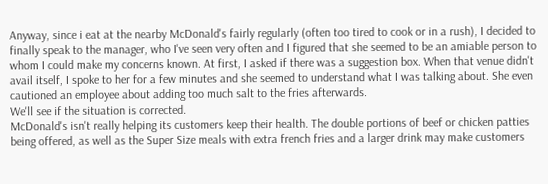Anyway, since i eat at the nearby McDonald's fairly regularly (often too tired to cook or in a rush), I decided to finally speak to the manager, who I've seen very often and I figured that she seemed to be an amiable person to whom I could make my concerns known. At first, I asked if there was a suggestion box. When that venue didn't avail itself, I spoke to her for a few minutes and she seemed to understand what I was talking about. She even cautioned an employee about adding too much salt to the fries afterwards.
We'll see if the situation is corrected.
McDonald's isn't really helping its customers keep their health. The double portions of beef or chicken patties being offered, as well as the Super Size meals with extra french fries and a larger drink may make customers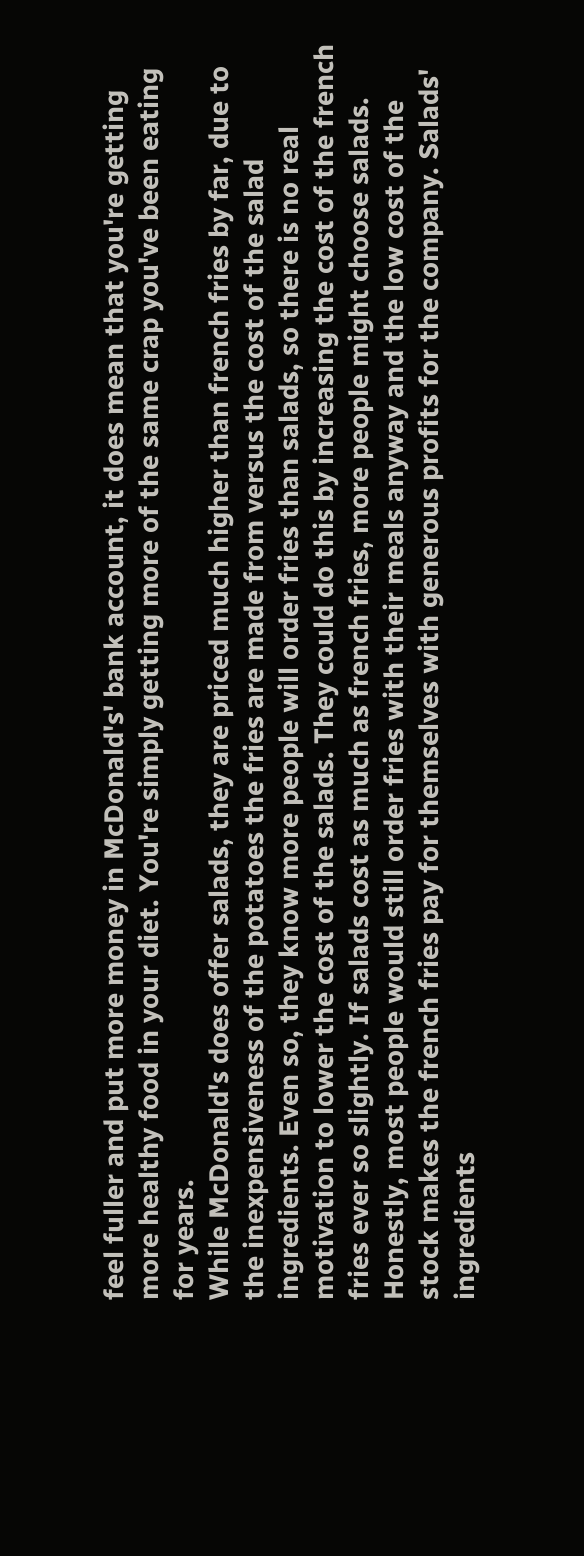feel fuller and put more money in McDonald's' bank account, it does mean that you're getting more healthy food in your diet. You're simply getting more of the same crap you've been eating for years.
While McDonald's does offer salads, they are priced much higher than french fries by far, due to the inexpensiveness of the potatoes the fries are made from versus the cost of the salad ingredients. Even so, they know more people will order fries than salads, so there is no real motivation to lower the cost of the salads. They could do this by increasing the cost of the french fries ever so slightly. If salads cost as much as french fries, more people might choose salads. Honestly, most people would still order fries with their meals anyway and the low cost of the stock makes the french fries pay for themselves with generous profits for the company. Salads' ingredients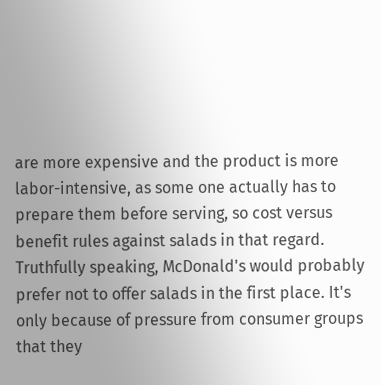are more expensive and the product is more labor-intensive, as some one actually has to prepare them before serving, so cost versus benefit rules against salads in that regard.
Truthfully speaking, McDonald's would probably prefer not to offer salads in the first place. It's only because of pressure from consumer groups that they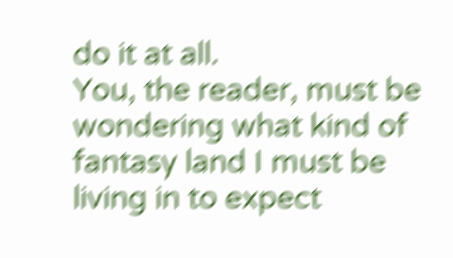do it at all.
You, the reader, must be wondering what kind of fantasy land I must be living in to expect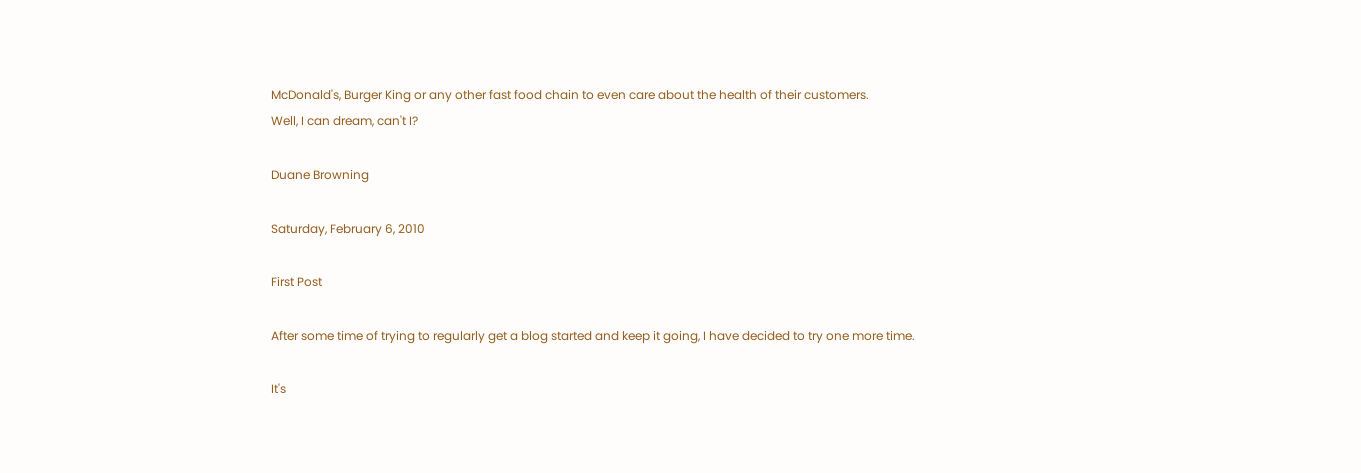McDonald's, Burger King or any other fast food chain to even care about the health of their customers.
Well, I can dream, can't I?

Duane Browning

Saturday, February 6, 2010

First Post

After some time of trying to regularly get a blog started and keep it going, I have decided to try one more time.

It's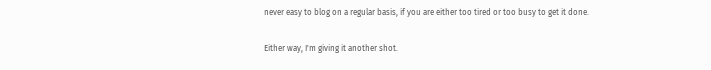never easy to blog on a regular basis, if you are either too tired or too busy to get it done.

Either way, I'm giving it another shot.